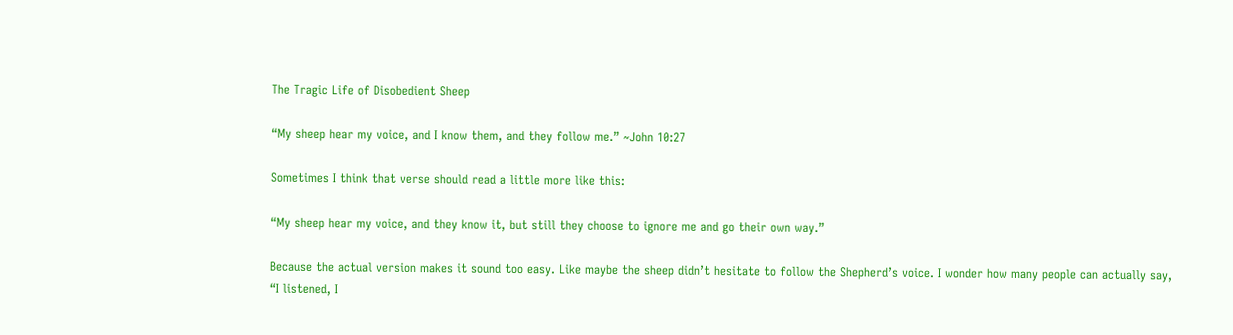The Tragic Life of Disobedient Sheep

“My sheep hear my voice, and I know them, and they follow me.” ~John 10:27

Sometimes I think that verse should read a little more like this:

“My sheep hear my voice, and they know it, but still they choose to ignore me and go their own way.”

Because the actual version makes it sound too easy. Like maybe the sheep didn’t hesitate to follow the Shepherd’s voice. I wonder how many people can actually say, “I listened, I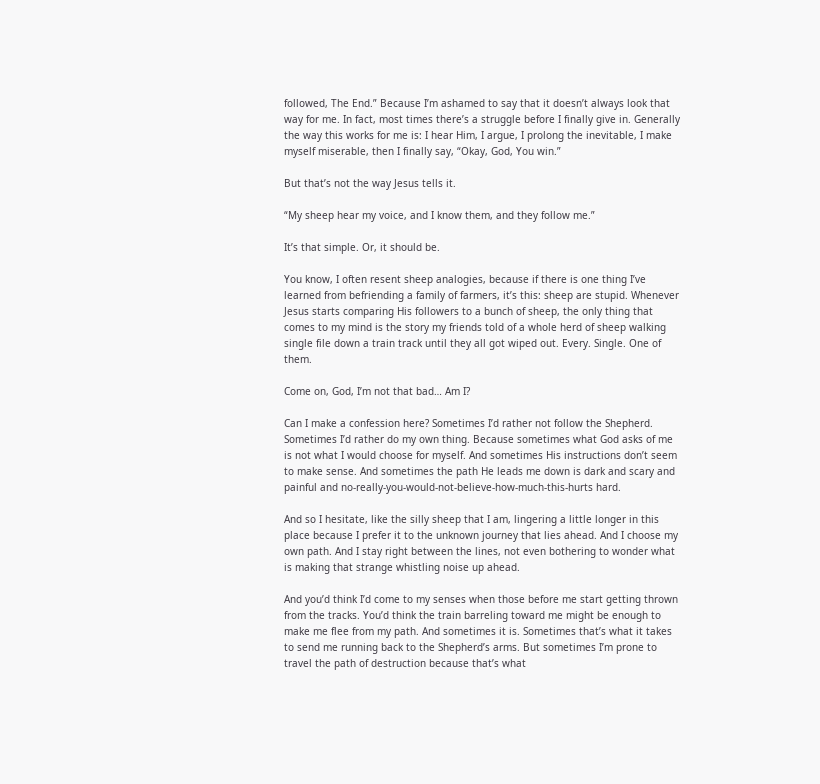followed, The End.” Because I’m ashamed to say that it doesn’t always look that way for me. In fact, most times there’s a struggle before I finally give in. Generally the way this works for me is: I hear Him, I argue, I prolong the inevitable, I make myself miserable, then I finally say, “Okay, God, You win.”

But that’s not the way Jesus tells it.

“My sheep hear my voice, and I know them, and they follow me.”

It’s that simple. Or, it should be.

You know, I often resent sheep analogies, because if there is one thing I’ve learned from befriending a family of farmers, it’s this: sheep are stupid. Whenever Jesus starts comparing His followers to a bunch of sheep, the only thing that comes to my mind is the story my friends told of a whole herd of sheep walking single file down a train track until they all got wiped out. Every. Single. One of them.

Come on, God, I’m not that bad… Am I?

Can I make a confession here? Sometimes I’d rather not follow the Shepherd. Sometimes I’d rather do my own thing. Because sometimes what God asks of me is not what I would choose for myself. And sometimes His instructions don’t seem to make sense. And sometimes the path He leads me down is dark and scary and painful and no-really-you-would-not-believe-how-much-this-hurts hard.

And so I hesitate, like the silly sheep that I am, lingering a little longer in this place because I prefer it to the unknown journey that lies ahead. And I choose my own path. And I stay right between the lines, not even bothering to wonder what is making that strange whistling noise up ahead.

And you’d think I’d come to my senses when those before me start getting thrown from the tracks. You’d think the train barreling toward me might be enough to make me flee from my path. And sometimes it is. Sometimes that’s what it takes to send me running back to the Shepherd’s arms. But sometimes I’m prone to travel the path of destruction because that’s what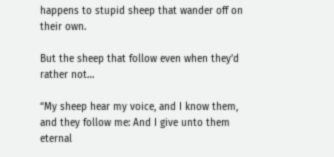happens to stupid sheep that wander off on their own.

But the sheep that follow even when they’d rather not…

“My sheep hear my voice, and I know them, and they follow me: And I give unto them eternal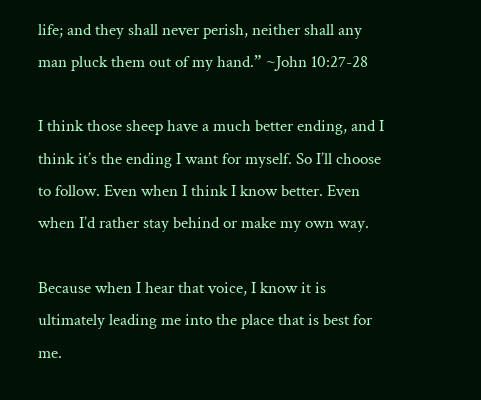life; and they shall never perish, neither shall any man pluck them out of my hand.” ~John 10:27-28

I think those sheep have a much better ending, and I think it’s the ending I want for myself. So I’ll choose to follow. Even when I think I know better. Even when I’d rather stay behind or make my own way.

Because when I hear that voice, I know it is ultimately leading me into the place that is best for me.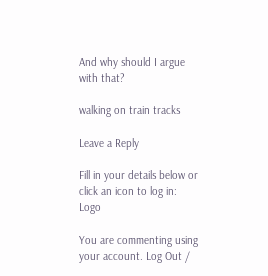And why should I argue with that?

walking on train tracks

Leave a Reply

Fill in your details below or click an icon to log in: Logo

You are commenting using your account. Log Out /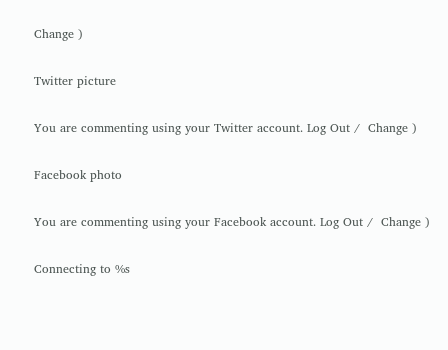Change )

Twitter picture

You are commenting using your Twitter account. Log Out /  Change )

Facebook photo

You are commenting using your Facebook account. Log Out /  Change )

Connecting to %s